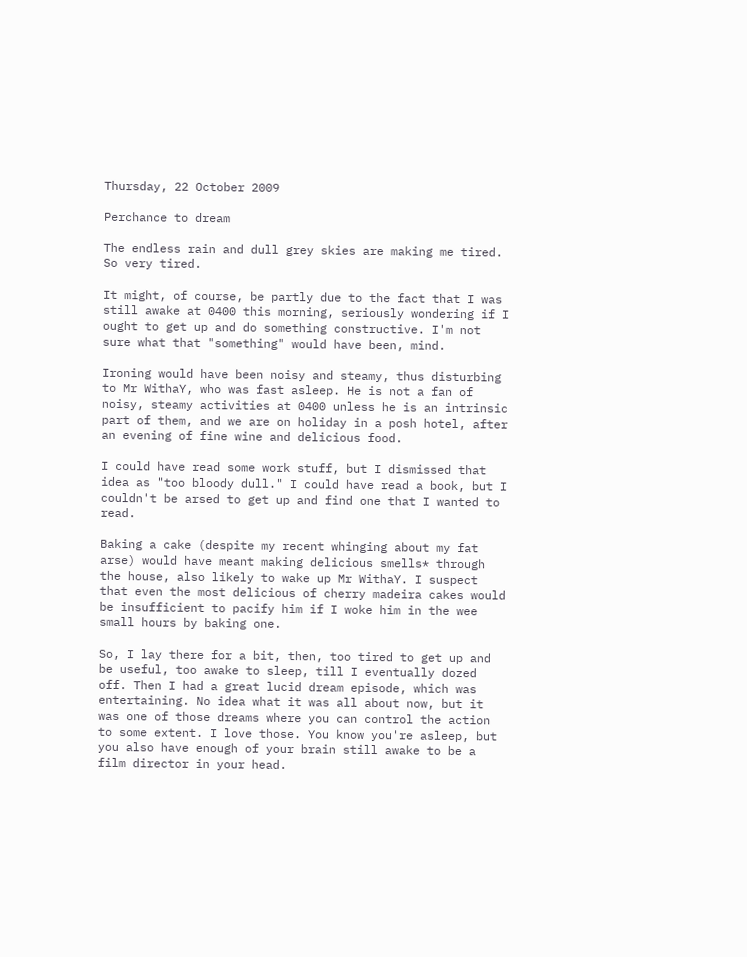Thursday, 22 October 2009

Perchance to dream

The endless rain and dull grey skies are making me tired. So very tired.

It might, of course, be partly due to the fact that I was still awake at 0400 this morning, seriously wondering if I ought to get up and do something constructive. I'm not sure what that "something" would have been, mind.

Ironing would have been noisy and steamy, thus disturbing to Mr WithaY, who was fast asleep. He is not a fan of noisy, steamy activities at 0400 unless he is an intrinsic part of them, and we are on holiday in a posh hotel, after an evening of fine wine and delicious food.

I could have read some work stuff, but I dismissed that idea as "too bloody dull." I could have read a book, but I couldn't be arsed to get up and find one that I wanted to read.

Baking a cake (despite my recent whinging about my fat arse) would have meant making delicious smells* through the house, also likely to wake up Mr WithaY. I suspect that even the most delicious of cherry madeira cakes would be insufficient to pacify him if I woke him in the wee small hours by baking one.

So, I lay there for a bit, then, too tired to get up and be useful, too awake to sleep, till I eventually dozed off. Then I had a great lucid dream episode, which was entertaining. No idea what it was all about now, but it was one of those dreams where you can control the action to some extent. I love those. You know you're asleep, but you also have enough of your brain still awake to be a film director in your head.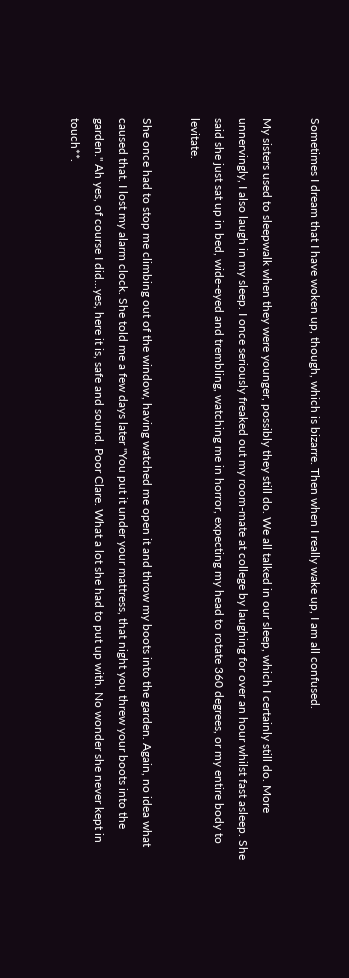Sometimes I dream that I have woken up, though, which is bizarre. Then when I really wake up, I am all confused.

My sisters used to sleepwalk when they were younger, possibly they still do. We all talked in our sleep, which I certainly still do. More unnervingly, I also laugh in my sleep. I once seriously freaked out my room-mate at college by laughing for over an hour whilst fast asleep. She said she just sat up in bed, wide-eyed and trembling, watching me in horror, expecting my head to rotate 360 degrees, or my entire body to levitate.

She once had to stop me climbing out of the window, having watched me open it and throw my boots into the garden. Again, no idea what caused that. I lost my alarm clock. She told me a few days later "You put it under your mattress, that night you threw your boots into the garden." Ah yes, of course I did...yes, here it is, safe and sound. Poor Clare. What a lot she had to put up with. No wonder she never kept in touch**.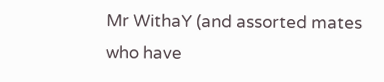Mr WithaY (and assorted mates who have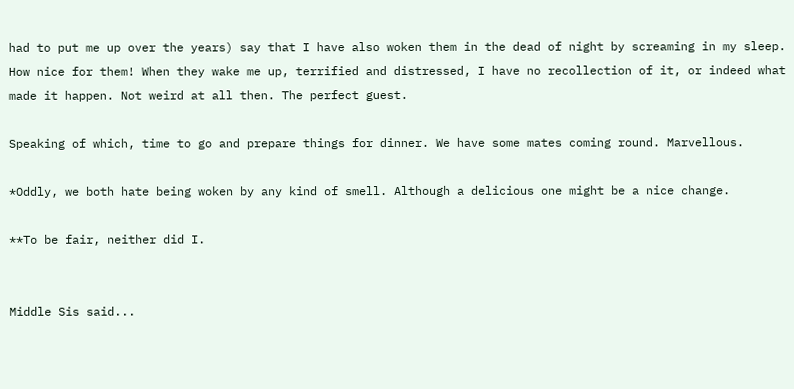had to put me up over the years) say that I have also woken them in the dead of night by screaming in my sleep. How nice for them! When they wake me up, terrified and distressed, I have no recollection of it, or indeed what made it happen. Not weird at all then. The perfect guest.

Speaking of which, time to go and prepare things for dinner. We have some mates coming round. Marvellous.

*Oddly, we both hate being woken by any kind of smell. Although a delicious one might be a nice change.

**To be fair, neither did I.


Middle Sis said...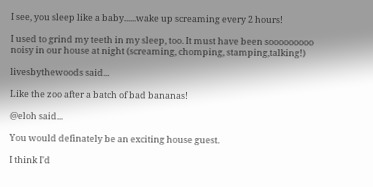I see, you sleep like a baby......wake up screaming every 2 hours!

I used to grind my teeth in my sleep, too. It must have been sooooooooo noisy in our house at night (screaming, chomping, stamping,talking!)

livesbythewoods said...

Like the zoo after a batch of bad bananas!

@eloh said...

You would definately be an exciting house guest.

I think I'd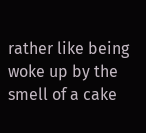rather like being woke up by the smell of a cake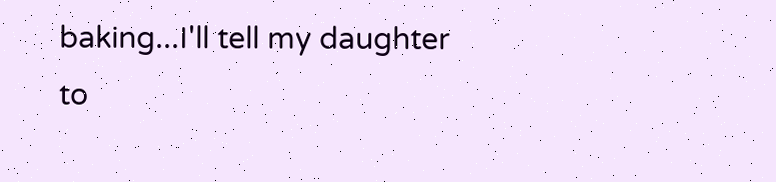baking...I'll tell my daughter to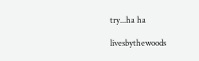try...ha ha

livesbythewoods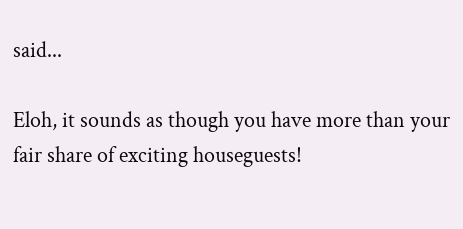said...

Eloh, it sounds as though you have more than your fair share of exciting houseguests!